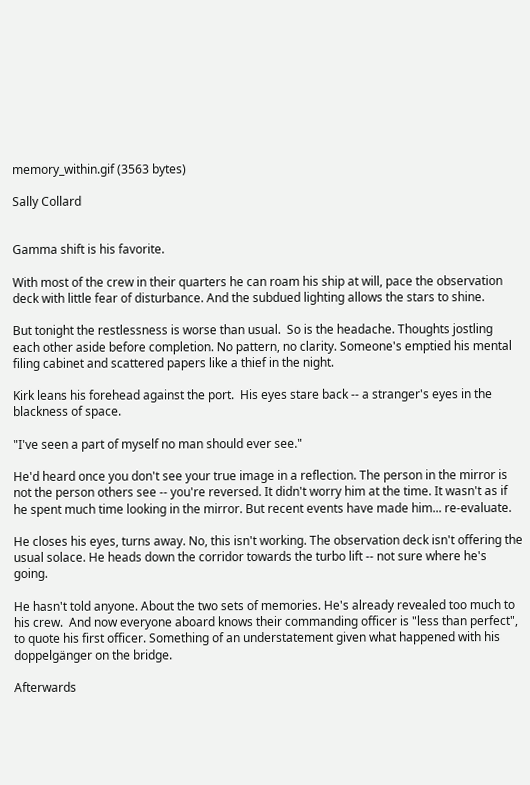memory_within.gif (3563 bytes)

Sally Collard


Gamma shift is his favorite.

With most of the crew in their quarters he can roam his ship at will, pace the observation deck with little fear of disturbance. And the subdued lighting allows the stars to shine.

But tonight the restlessness is worse than usual.  So is the headache. Thoughts jostling each other aside before completion. No pattern, no clarity. Someone's emptied his mental filing cabinet and scattered papers like a thief in the night.

Kirk leans his forehead against the port.  His eyes stare back -- a stranger's eyes in the blackness of space.

"I've seen a part of myself no man should ever see."

He'd heard once you don't see your true image in a reflection. The person in the mirror is not the person others see -- you're reversed. It didn't worry him at the time. It wasn't as if he spent much time looking in the mirror. But recent events have made him... re-evaluate.

He closes his eyes, turns away. No, this isn't working. The observation deck isn't offering the usual solace. He heads down the corridor towards the turbo lift -- not sure where he's going.

He hasn't told anyone. About the two sets of memories. He's already revealed too much to his crew.  And now everyone aboard knows their commanding officer is "less than perfect", to quote his first officer. Something of an understatement given what happened with his doppelgänger on the bridge.

Afterwards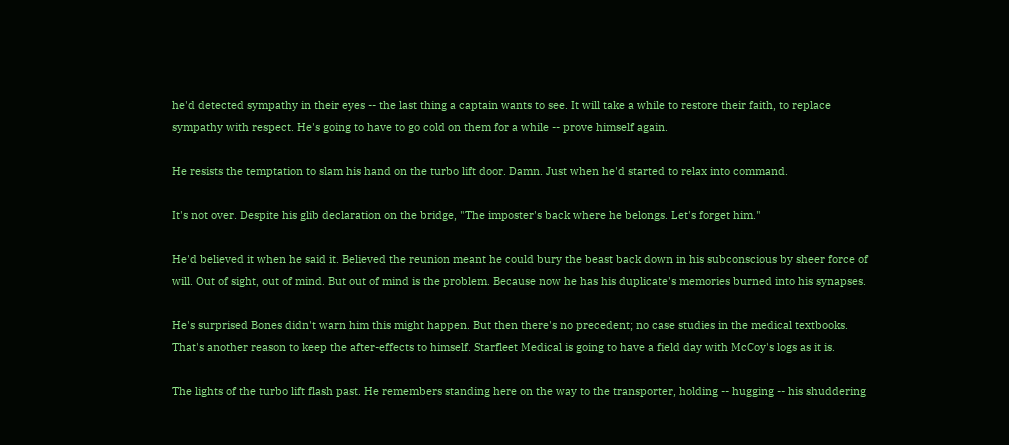he'd detected sympathy in their eyes -- the last thing a captain wants to see. It will take a while to restore their faith, to replace sympathy with respect. He's going to have to go cold on them for a while -- prove himself again.

He resists the temptation to slam his hand on the turbo lift door. Damn. Just when he'd started to relax into command.

It's not over. Despite his glib declaration on the bridge, "The imposter's back where he belongs. Let's forget him."

He'd believed it when he said it. Believed the reunion meant he could bury the beast back down in his subconscious by sheer force of will. Out of sight, out of mind. But out of mind is the problem. Because now he has his duplicate's memories burned into his synapses.

He's surprised Bones didn't warn him this might happen. But then there's no precedent; no case studies in the medical textbooks. That's another reason to keep the after-effects to himself. Starfleet Medical is going to have a field day with McCoy's logs as it is.

The lights of the turbo lift flash past. He remembers standing here on the way to the transporter, holding -- hugging -- his shuddering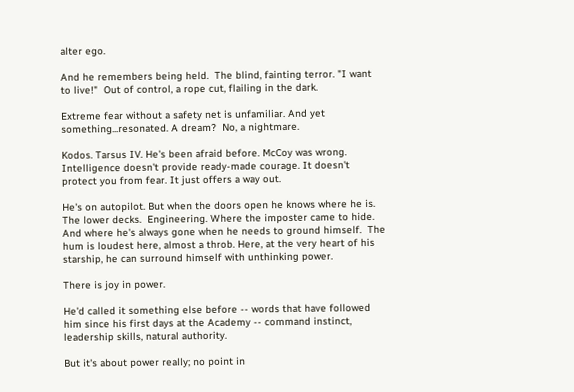alter ego.

And he remembers being held.  The blind, fainting terror. "I want to live!"  Out of control, a rope cut, flailing in the dark.

Extreme fear without a safety net is unfamiliar. And yet something...resonated. A dream?  No, a nightmare.

Kodos. Tarsus IV. He's been afraid before. McCoy was wrong. Intelligence doesn't provide ready-made courage. It doesn't protect you from fear. It just offers a way out.

He's on autopilot. But when the doors open he knows where he is. The lower decks.  Engineering. Where the imposter came to hide.  And where he's always gone when he needs to ground himself.  The hum is loudest here, almost a throb. Here, at the very heart of his starship, he can surround himself with unthinking power.

There is joy in power.

He'd called it something else before -- words that have followed him since his first days at the Academy -- command instinct, leadership skills, natural authority.

But it's about power really; no point in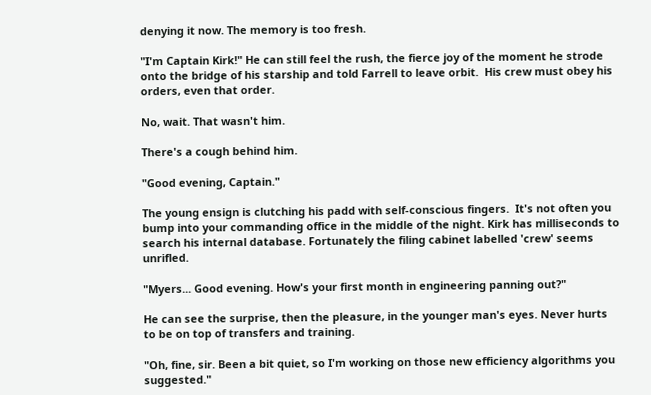denying it now. The memory is too fresh.

"I'm Captain Kirk!" He can still feel the rush, the fierce joy of the moment he strode onto the bridge of his starship and told Farrell to leave orbit.  His crew must obey his orders, even that order.

No, wait. That wasn't him.

There's a cough behind him.

"Good evening, Captain."

The young ensign is clutching his padd with self-conscious fingers.  It's not often you bump into your commanding office in the middle of the night. Kirk has milliseconds to search his internal database. Fortunately the filing cabinet labelled 'crew' seems unrifled.

"Myers... Good evening. How's your first month in engineering panning out?"

He can see the surprise, then the pleasure, in the younger man's eyes. Never hurts to be on top of transfers and training.

"Oh, fine, sir. Been a bit quiet, so I'm working on those new efficiency algorithms you suggested."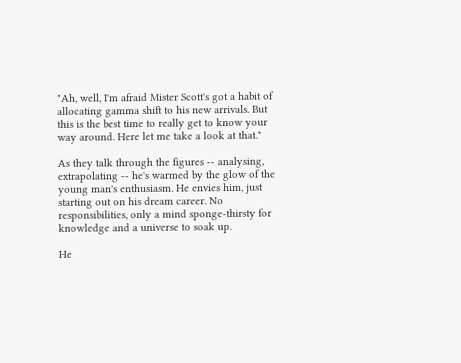"Ah, well, I'm afraid Mister Scott's got a habit of allocating gamma shift to his new arrivals. But this is the best time to really get to know your way around. Here let me take a look at that."

As they talk through the figures -- analysing, extrapolating -- he's warmed by the glow of the young man's enthusiasm. He envies him, just starting out on his dream career. No responsibilities, only a mind sponge-thirsty for knowledge and a universe to soak up.

He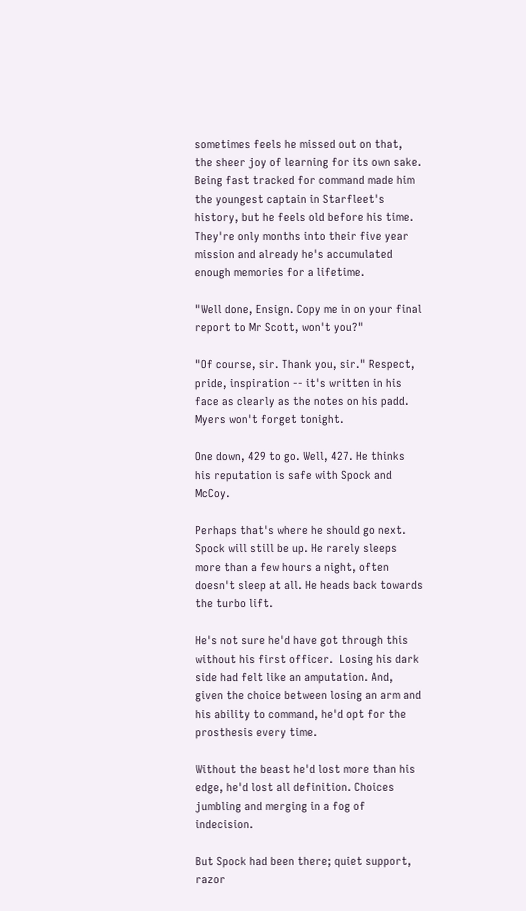sometimes feels he missed out on that, the sheer joy of learning for its own sake. Being fast tracked for command made him the youngest captain in Starfleet's history, but he feels old before his time.  They're only months into their five year mission and already he's accumulated enough memories for a lifetime.

"Well done, Ensign. Copy me in on your final report to Mr Scott, won't you?"

"Of course, sir. Thank you, sir." Respect, pride, inspiration -- it's written in his face as clearly as the notes on his padd. Myers won't forget tonight.

One down, 429 to go. Well, 427. He thinks his reputation is safe with Spock and McCoy.

Perhaps that's where he should go next. Spock will still be up. He rarely sleeps more than a few hours a night, often doesn't sleep at all. He heads back towards the turbo lift.

He's not sure he'd have got through this without his first officer.  Losing his dark side had felt like an amputation. And, given the choice between losing an arm and his ability to command, he'd opt for the prosthesis every time.

Without the beast he'd lost more than his edge, he'd lost all definition. Choices jumbling and merging in a fog of indecision.

But Spock had been there; quiet support, razor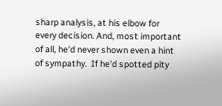sharp analysis, at his elbow for every decision. And, most important of all, he'd never shown even a hint of sympathy.  If he'd spotted pity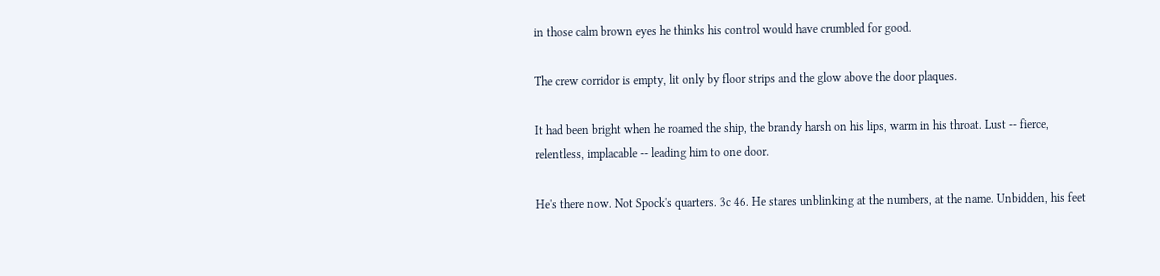in those calm brown eyes he thinks his control would have crumbled for good.

The crew corridor is empty, lit only by floor strips and the glow above the door plaques.

It had been bright when he roamed the ship, the brandy harsh on his lips, warm in his throat. Lust -- fierce, relentless, implacable -- leading him to one door.

He's there now. Not Spock's quarters. 3c 46. He stares unblinking at the numbers, at the name. Unbidden, his feet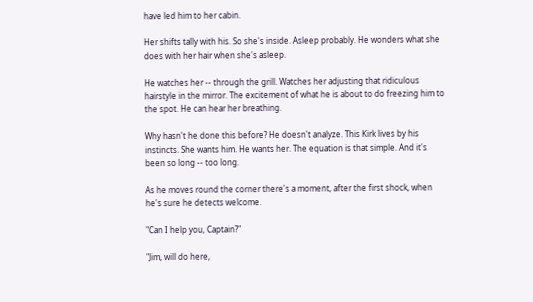have led him to her cabin.

Her shifts tally with his. So she's inside. Asleep probably. He wonders what she does with her hair when she's asleep.

He watches her -- through the grill. Watches her adjusting that ridiculous hairstyle in the mirror. The excitement of what he is about to do freezing him to the spot. He can hear her breathing.

Why hasn't he done this before? He doesn't analyze. This Kirk lives by his instincts. She wants him. He wants her. The equation is that simple. And it's been so long -- too long.

As he moves round the corner there's a moment, after the first shock, when he's sure he detects welcome.

"Can I help you, Captain?"

"Jim, will do here,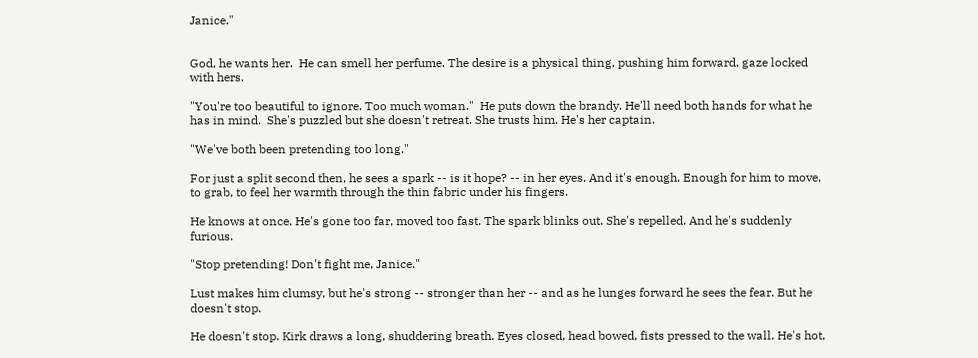Janice."


God, he wants her.  He can smell her perfume. The desire is a physical thing, pushing him forward, gaze locked with hers.

"You're too beautiful to ignore. Too much woman."  He puts down the brandy. He'll need both hands for what he has in mind.  She's puzzled but she doesn't retreat. She trusts him. He's her captain.

"We've both been pretending too long."

For just a split second then, he sees a spark -- is it hope? -- in her eyes. And it's enough. Enough for him to move, to grab, to feel her warmth through the thin fabric under his fingers.

He knows at once. He's gone too far, moved too fast. The spark blinks out. She's repelled. And he's suddenly furious.

"Stop pretending! Don't fight me, Janice."

Lust makes him clumsy, but he's strong -- stronger than her -- and as he lunges forward he sees the fear. But he doesn't stop.

He doesn't stop. Kirk draws a long, shuddering breath. Eyes closed, head bowed, fists pressed to the wall. He's hot,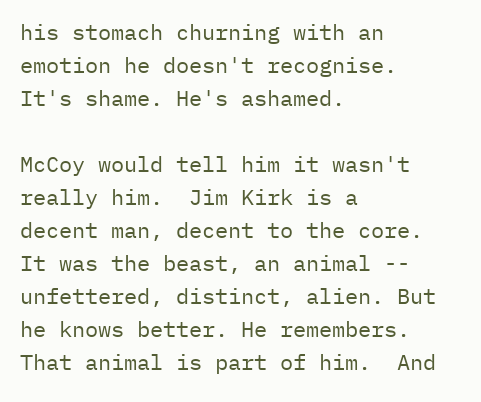his stomach churning with an emotion he doesn't recognise. It's shame. He's ashamed.

McCoy would tell him it wasn't really him.  Jim Kirk is a decent man, decent to the core. It was the beast, an animal -- unfettered, distinct, alien. But he knows better. He remembers.  That animal is part of him.  And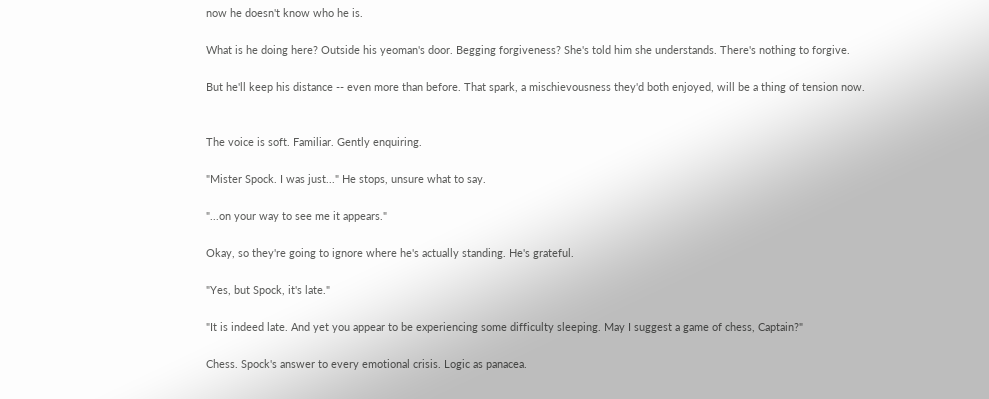now he doesn't know who he is.

What is he doing here? Outside his yeoman's door. Begging forgiveness? She's told him she understands. There's nothing to forgive.

But he'll keep his distance -- even more than before. That spark, a mischievousness they'd both enjoyed, will be a thing of tension now.


The voice is soft. Familiar. Gently enquiring.

"Mister Spock. I was just..." He stops, unsure what to say.

"...on your way to see me it appears."

Okay, so they're going to ignore where he's actually standing. He's grateful.

"Yes, but Spock, it's late."

"It is indeed late. And yet you appear to be experiencing some difficulty sleeping. May I suggest a game of chess, Captain?"

Chess. Spock's answer to every emotional crisis. Logic as panacea.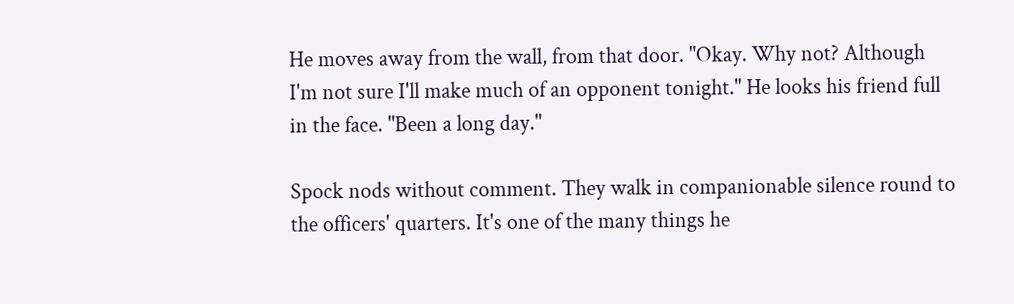He moves away from the wall, from that door. "Okay. Why not? Although I'm not sure I'll make much of an opponent tonight." He looks his friend full in the face. "Been a long day."

Spock nods without comment. They walk in companionable silence round to the officers' quarters. It's one of the many things he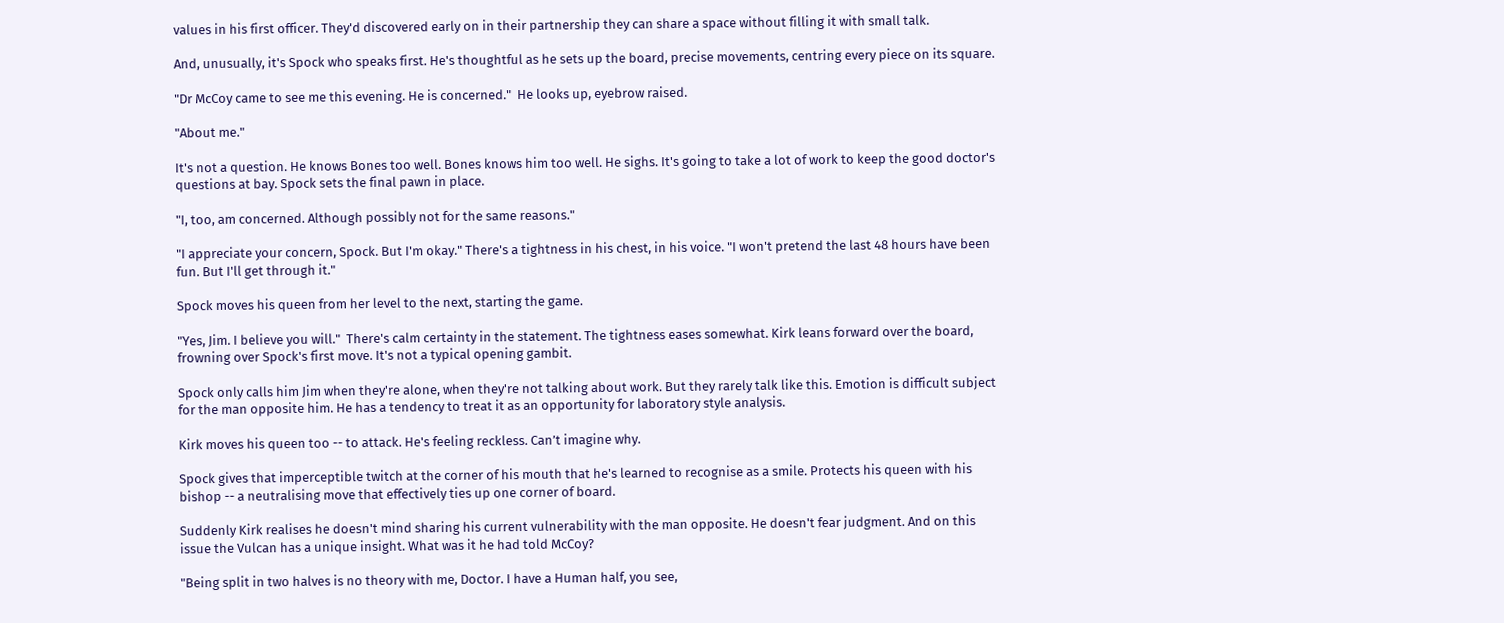values in his first officer. They'd discovered early on in their partnership they can share a space without filling it with small talk.

And, unusually, it's Spock who speaks first. He's thoughtful as he sets up the board, precise movements, centring every piece on its square.

"Dr McCoy came to see me this evening. He is concerned."  He looks up, eyebrow raised.

"About me."

It's not a question. He knows Bones too well. Bones knows him too well. He sighs. It's going to take a lot of work to keep the good doctor's questions at bay. Spock sets the final pawn in place.

"I, too, am concerned. Although possibly not for the same reasons."

"I appreciate your concern, Spock. But I'm okay." There's a tightness in his chest, in his voice. "I won't pretend the last 48 hours have been fun. But I'll get through it."

Spock moves his queen from her level to the next, starting the game.

"Yes, Jim. I believe you will."  There's calm certainty in the statement. The tightness eases somewhat. Kirk leans forward over the board, frowning over Spock's first move. It's not a typical opening gambit.

Spock only calls him Jim when they're alone, when they're not talking about work. But they rarely talk like this. Emotion is difficult subject for the man opposite him. He has a tendency to treat it as an opportunity for laboratory style analysis.

Kirk moves his queen too -- to attack. He's feeling reckless. Can’t imagine why.

Spock gives that imperceptible twitch at the corner of his mouth that he's learned to recognise as a smile. Protects his queen with his bishop -- a neutralising move that effectively ties up one corner of board.

Suddenly Kirk realises he doesn't mind sharing his current vulnerability with the man opposite. He doesn't fear judgment. And on this issue the Vulcan has a unique insight. What was it he had told McCoy?

"Being split in two halves is no theory with me, Doctor. I have a Human half, you see,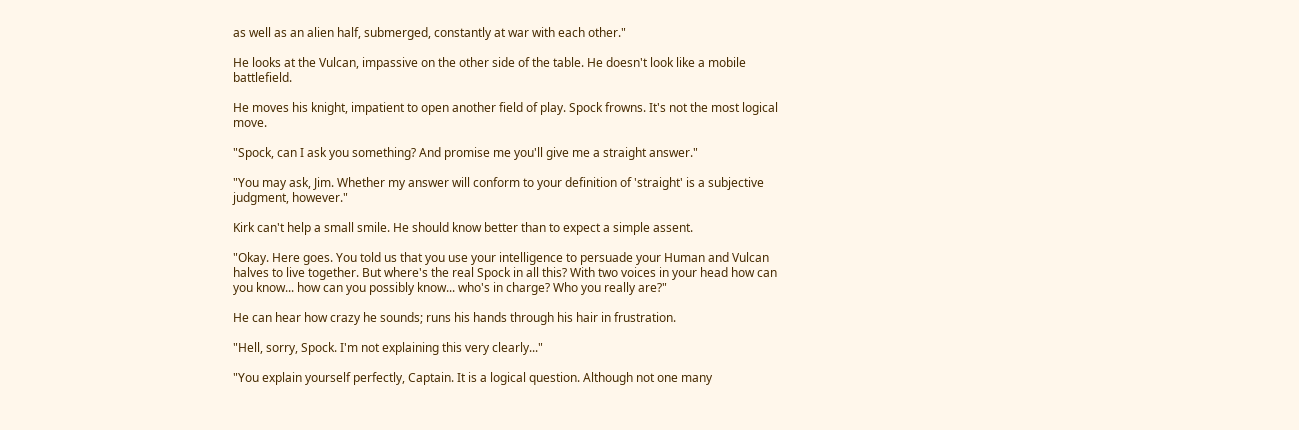as well as an alien half, submerged, constantly at war with each other."

He looks at the Vulcan, impassive on the other side of the table. He doesn't look like a mobile battlefield.

He moves his knight, impatient to open another field of play. Spock frowns. It's not the most logical move.

"Spock, can I ask you something? And promise me you'll give me a straight answer."

"You may ask, Jim. Whether my answer will conform to your definition of 'straight' is a subjective judgment, however."

Kirk can't help a small smile. He should know better than to expect a simple assent.

"Okay. Here goes. You told us that you use your intelligence to persuade your Human and Vulcan halves to live together. But where's the real Spock in all this? With two voices in your head how can you know... how can you possibly know... who's in charge? Who you really are?"

He can hear how crazy he sounds; runs his hands through his hair in frustration.

"Hell, sorry, Spock. I'm not explaining this very clearly..."

"You explain yourself perfectly, Captain. It is a logical question. Although not one many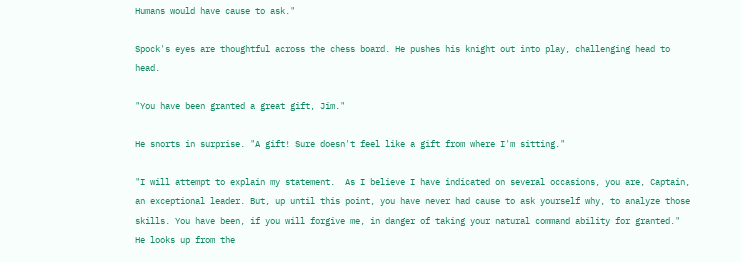Humans would have cause to ask."

Spock's eyes are thoughtful across the chess board. He pushes his knight out into play, challenging head to head.

"You have been granted a great gift, Jim."

He snorts in surprise. "A gift! Sure doesn't feel like a gift from where I'm sitting."

"I will attempt to explain my statement.  As I believe I have indicated on several occasions, you are, Captain, an exceptional leader. But, up until this point, you have never had cause to ask yourself why, to analyze those skills. You have been, if you will forgive me, in danger of taking your natural command ability for granted." He looks up from the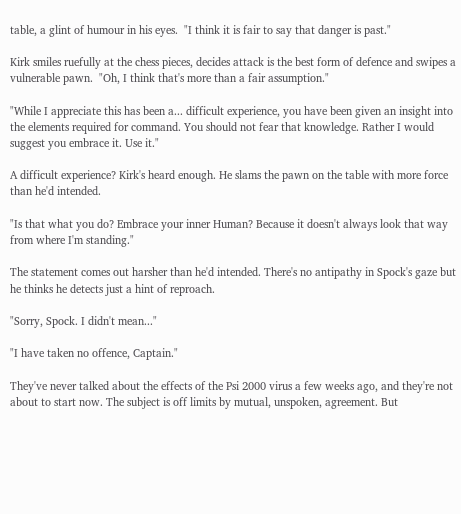table, a glint of humour in his eyes.  "I think it is fair to say that danger is past."

Kirk smiles ruefully at the chess pieces, decides attack is the best form of defence and swipes a vulnerable pawn.  "Oh, I think that's more than a fair assumption."

"While I appreciate this has been a... difficult experience, you have been given an insight into the elements required for command. You should not fear that knowledge. Rather I would suggest you embrace it. Use it."

A difficult experience? Kirk's heard enough. He slams the pawn on the table with more force than he'd intended.

"Is that what you do? Embrace your inner Human? Because it doesn't always look that way from where I'm standing."

The statement comes out harsher than he'd intended. There's no antipathy in Spock's gaze but he thinks he detects just a hint of reproach.

"Sorry, Spock. I didn't mean..."

"I have taken no offence, Captain."

They've never talked about the effects of the Psi 2000 virus a few weeks ago, and they're not about to start now. The subject is off limits by mutual, unspoken, agreement. But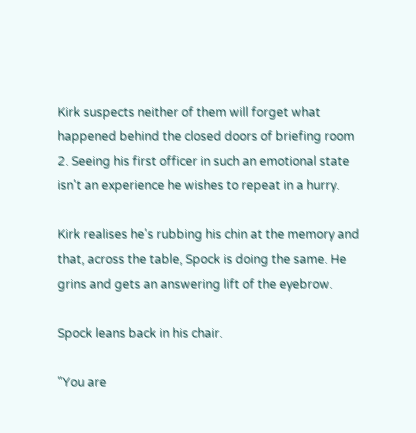Kirk suspects neither of them will forget what happened behind the closed doors of briefing room 2. Seeing his first officer in such an emotional state isn't an experience he wishes to repeat in a hurry.

Kirk realises he's rubbing his chin at the memory and that, across the table, Spock is doing the same. He grins and gets an answering lift of the eyebrow.

Spock leans back in his chair.

"You are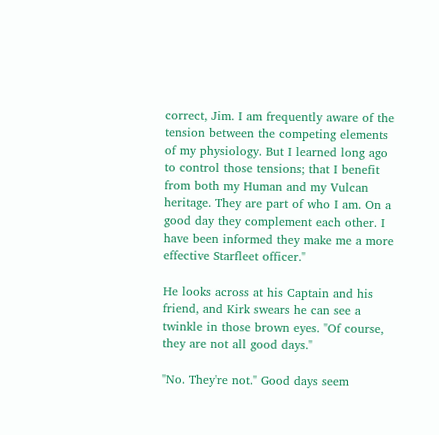correct, Jim. I am frequently aware of the tension between the competing elements of my physiology. But I learned long ago to control those tensions; that I benefit from both my Human and my Vulcan heritage. They are part of who I am. On a good day they complement each other. I have been informed they make me a more effective Starfleet officer."

He looks across at his Captain and his friend, and Kirk swears he can see a twinkle in those brown eyes. "Of course, they are not all good days."

"No. They're not." Good days seem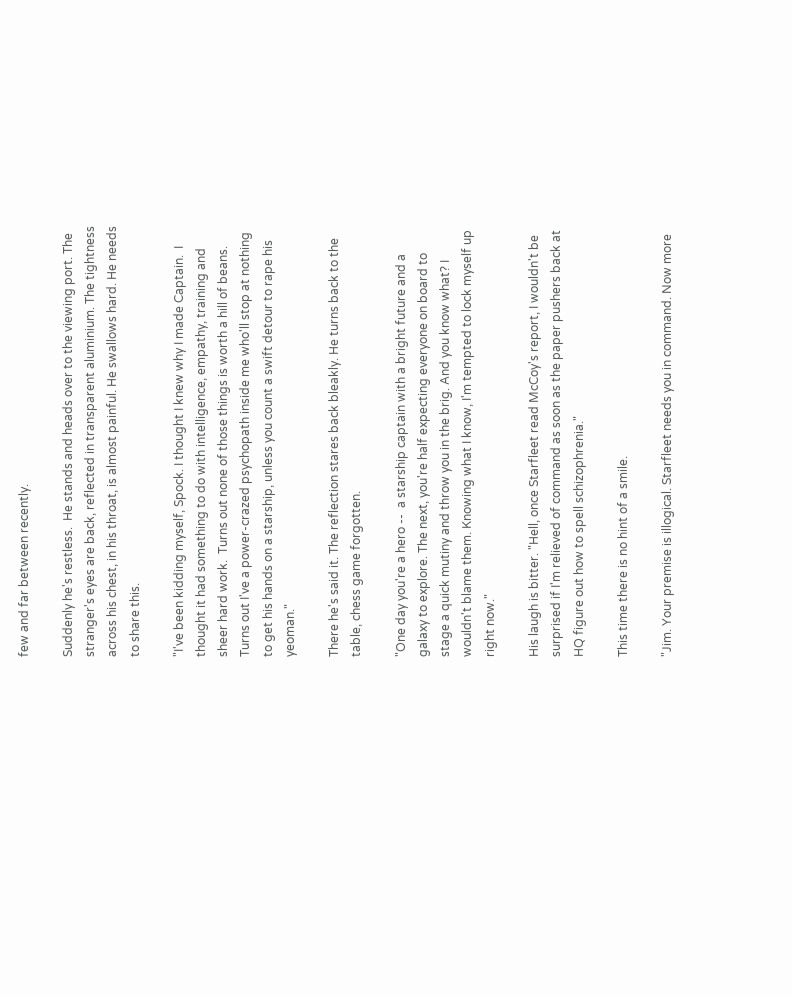few and far between recently.

Suddenly he's restless.  He stands and heads over to the viewing port. The stranger's eyes are back, reflected in transparent aluminium. The tightness across his chest, in his throat, is almost painful. He swallows hard. He needs to share this.

"I've been kidding myself, Spock. I thought I knew why I made Captain.  I thought it had something to do with intelligence, empathy, training and sheer hard work.  Turns out none of those things is worth a hill of beans. Turns out I've a power-crazed psychopath inside me who'll stop at nothing to get his hands on a starship, unless you count a swift detour to rape his yeoman."

There he's said it. The reflection stares back bleakly. He turns back to the table, chess game forgotten.

"One day you're a hero --  a starship captain with a bright future and a galaxy to explore. The next, you're half expecting everyone on board to stage a quick mutiny and throw you in the brig. And you know what? I wouldn't blame them. Knowing what I know, I'm tempted to lock myself up right now."

His laugh is bitter. "Hell, once Starfleet read McCoy's report, I wouldn't be surprised if I'm relieved of command as soon as the paper pushers back at HQ figure out how to spell schizophrenia."

This time there is no hint of a smile.

"Jim. Your premise is illogical. Starfleet needs you in command. Now more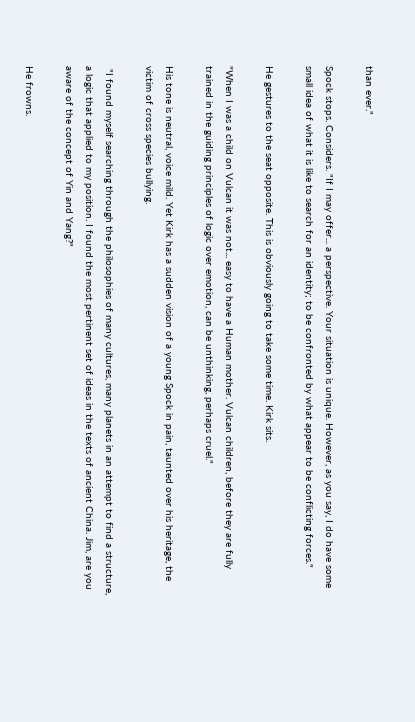than ever."

Spock stops. Considers. "If I may offer... a perspective. Your situation is unique. However, as you say, I do have some small idea of what it is like to search for an identity; to be confronted by what appear to be conflicting forces."

He gestures to the seat opposite. This is obviously going to take some time. Kirk sits.

"When I was a child on Vulcan it was not... easy to have a Human mother. Vulcan children, before they are fully trained in the guiding principles of logic over emotion, can be unthinking, perhaps cruel."

His tone is neutral, voice mild. Yet Kirk has a sudden vision of a young Spock in pain, taunted over his heritage, the victim of cross species bullying.

 "I found myself searching through the philosophies of many cultures, many planets in an attempt to find a structure, a logic that applied to my position. I found the most pertinent set of ideas in the texts of ancient China. Jim, are you aware of the concept of Yin and Yang?"

He frowns.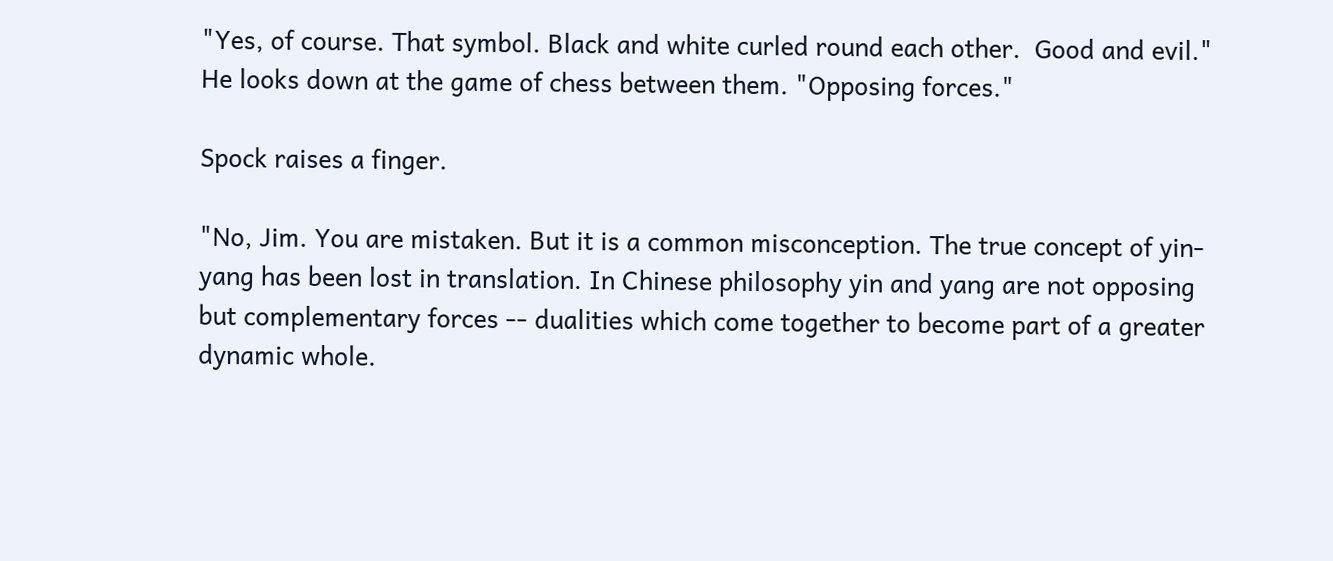"Yes, of course. That symbol. Black and white curled round each other.  Good and evil." He looks down at the game of chess between them. "Opposing forces."

Spock raises a finger.

"No, Jim. You are mistaken. But it is a common misconception. The true concept of yin-yang has been lost in translation. In Chinese philosophy yin and yang are not opposing but complementary forces -- dualities which come together to become part of a greater dynamic whole.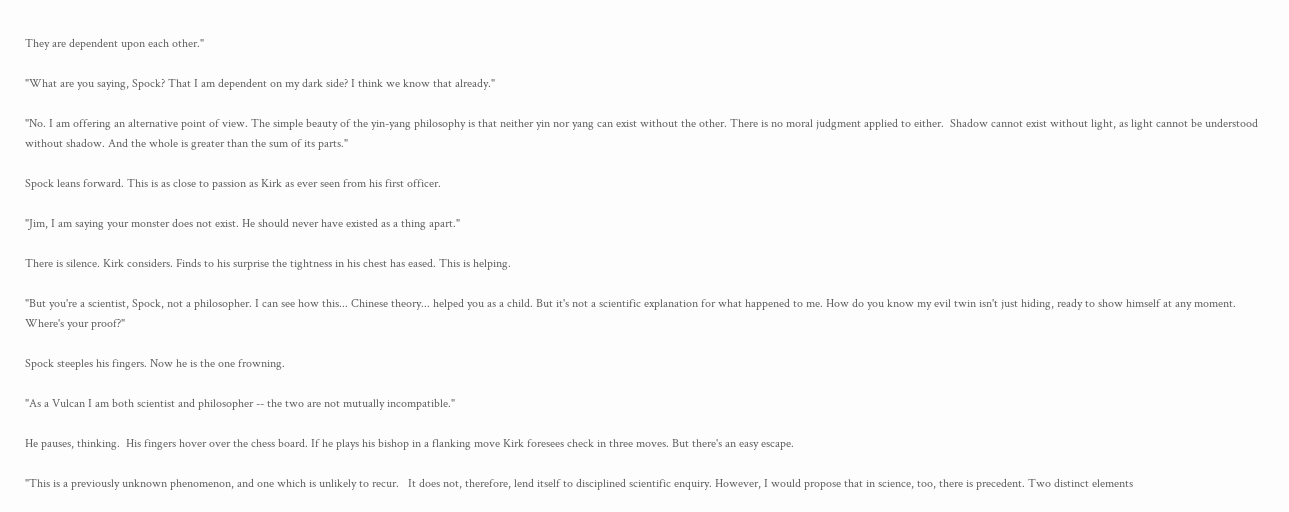They are dependent upon each other."

"What are you saying, Spock? That I am dependent on my dark side? I think we know that already."

"No. I am offering an alternative point of view. The simple beauty of the yin-yang philosophy is that neither yin nor yang can exist without the other. There is no moral judgment applied to either.  Shadow cannot exist without light, as light cannot be understood without shadow. And the whole is greater than the sum of its parts."

Spock leans forward. This is as close to passion as Kirk as ever seen from his first officer.

"Jim, I am saying your monster does not exist. He should never have existed as a thing apart."

There is silence. Kirk considers. Finds to his surprise the tightness in his chest has eased. This is helping.

"But you're a scientist, Spock, not a philosopher. I can see how this... Chinese theory... helped you as a child. But it's not a scientific explanation for what happened to me. How do you know my evil twin isn't just hiding, ready to show himself at any moment. Where's your proof?"

Spock steeples his fingers. Now he is the one frowning.

"As a Vulcan I am both scientist and philosopher -- the two are not mutually incompatible."

He pauses, thinking.  His fingers hover over the chess board. If he plays his bishop in a flanking move Kirk foresees check in three moves. But there's an easy escape.

"This is a previously unknown phenomenon, and one which is unlikely to recur.   It does not, therefore, lend itself to disciplined scientific enquiry. However, I would propose that in science, too, there is precedent. Two distinct elements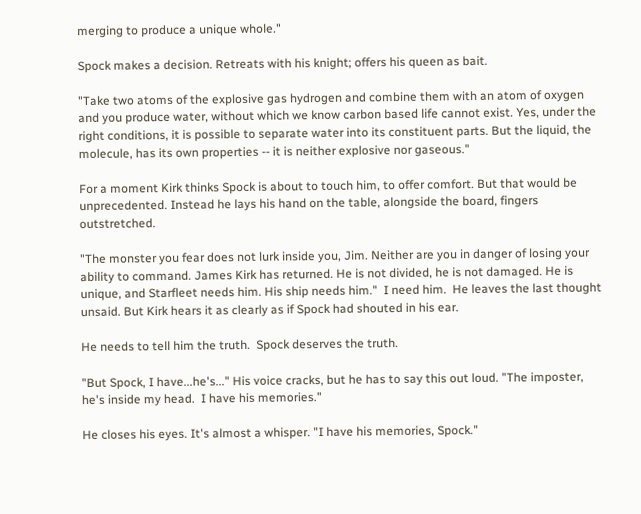merging to produce a unique whole."

Spock makes a decision. Retreats with his knight; offers his queen as bait.

"Take two atoms of the explosive gas hydrogen and combine them with an atom of oxygen and you produce water, without which we know carbon based life cannot exist. Yes, under the right conditions, it is possible to separate water into its constituent parts. But the liquid, the molecule, has its own properties -- it is neither explosive nor gaseous."

For a moment Kirk thinks Spock is about to touch him, to offer comfort. But that would be unprecedented. Instead he lays his hand on the table, alongside the board, fingers outstretched.

"The monster you fear does not lurk inside you, Jim. Neither are you in danger of losing your ability to command. James Kirk has returned. He is not divided, he is not damaged. He is unique, and Starfleet needs him. His ship needs him."  I need him.  He leaves the last thought unsaid. But Kirk hears it as clearly as if Spock had shouted in his ear.

He needs to tell him the truth.  Spock deserves the truth.

"But Spock, I have...he's..." His voice cracks, but he has to say this out loud. "The imposter, he's inside my head.  I have his memories."

He closes his eyes. It's almost a whisper. "I have his memories, Spock."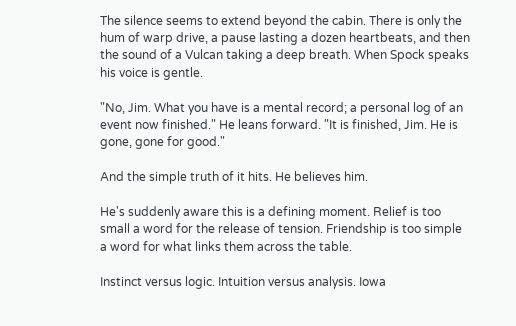The silence seems to extend beyond the cabin. There is only the hum of warp drive, a pause lasting a dozen heartbeats, and then the sound of a Vulcan taking a deep breath. When Spock speaks his voice is gentle.

"No, Jim. What you have is a mental record; a personal log of an event now finished." He leans forward. "It is finished, Jim. He is gone, gone for good."

And the simple truth of it hits. He believes him.

He's suddenly aware this is a defining moment. Relief is too small a word for the release of tension. Friendship is too simple a word for what links them across the table.

Instinct versus logic. Intuition versus analysis. Iowa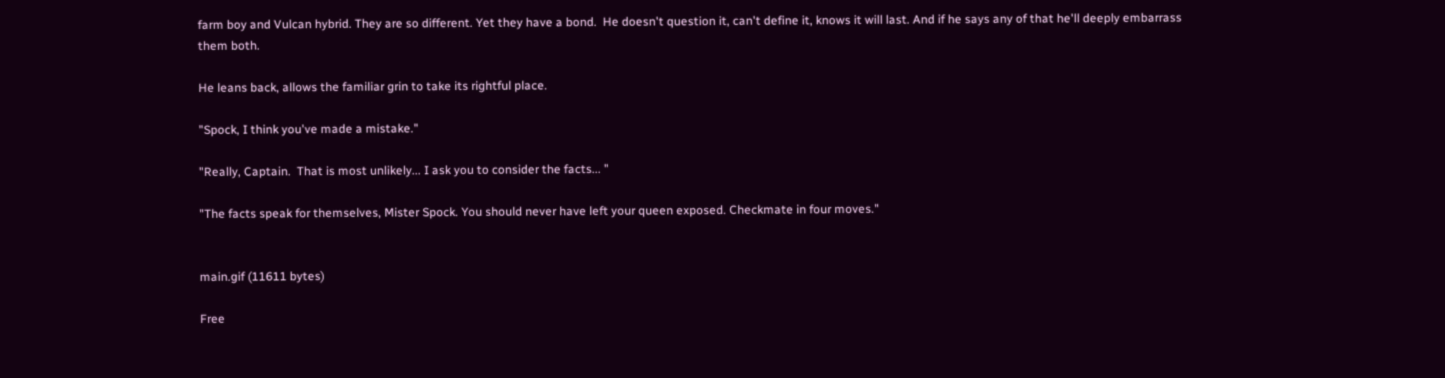farm boy and Vulcan hybrid. They are so different. Yet they have a bond.  He doesn't question it, can't define it, knows it will last. And if he says any of that he'll deeply embarrass them both.

He leans back, allows the familiar grin to take its rightful place.

"Spock, I think you've made a mistake."

"Really, Captain.  That is most unlikely... I ask you to consider the facts... "

"The facts speak for themselves, Mister Spock. You should never have left your queen exposed. Checkmate in four moves."


main.gif (11611 bytes)

Free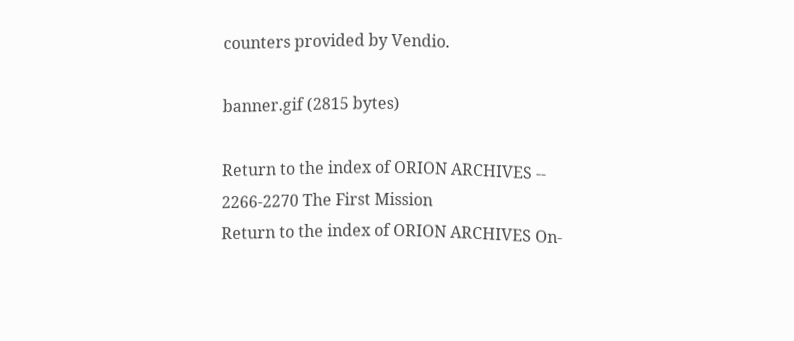counters provided by Vendio.

banner.gif (2815 bytes)

Return to the index of ORION ARCHIVES -- 2266-2270 The First Mission
Return to the index of ORION ARCHIVES On-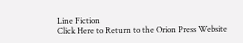Line Fiction
Click Here to Return to the Orion Press Website